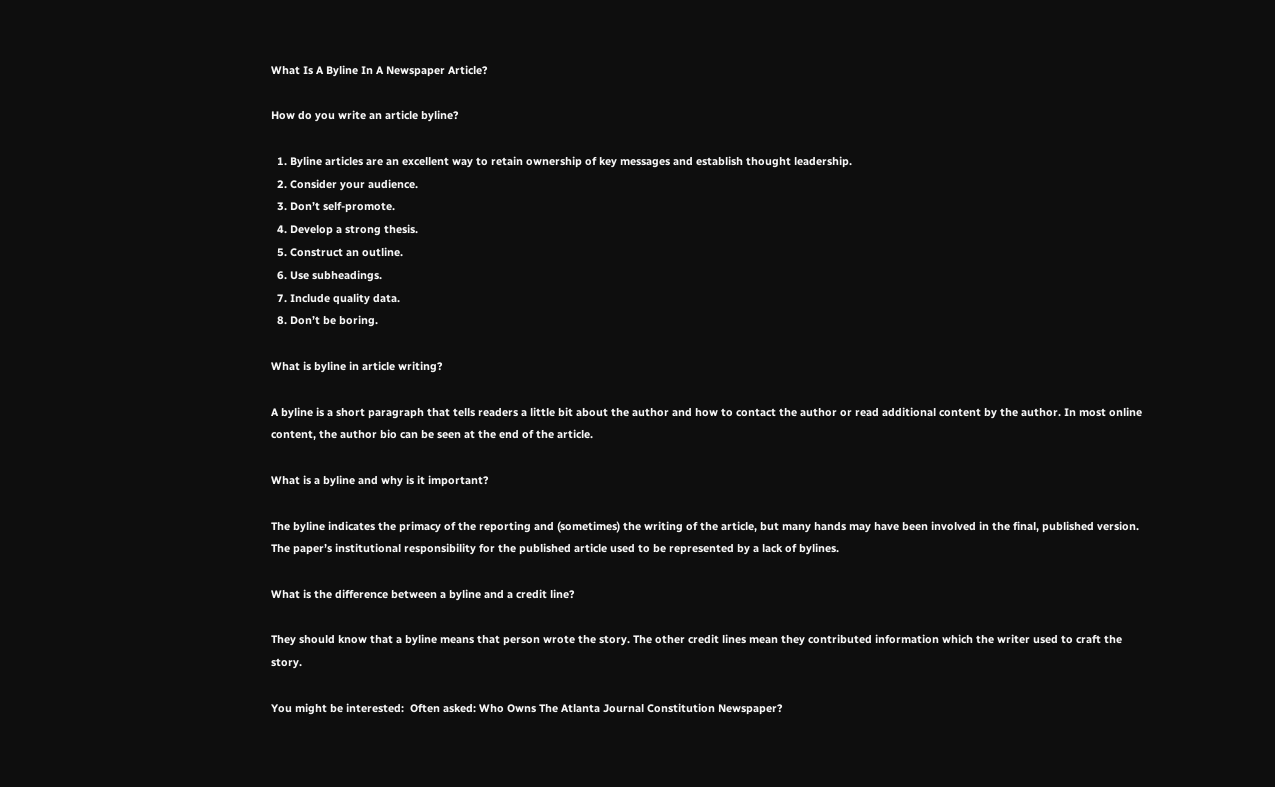What Is A Byline In A Newspaper Article?

How do you write an article byline?

  1. Byline articles are an excellent way to retain ownership of key messages and establish thought leadership.
  2. Consider your audience.
  3. Don’t self-promote.
  4. Develop a strong thesis.
  5. Construct an outline.
  6. Use subheadings.
  7. Include quality data.
  8. Don’t be boring.

What is byline in article writing?

A byline is a short paragraph that tells readers a little bit about the author and how to contact the author or read additional content by the author. In most online content, the author bio can be seen at the end of the article.

What is a byline and why is it important?

The byline indicates the primacy of the reporting and (sometimes) the writing of the article, but many hands may have been involved in the final, published version. The paper’s institutional responsibility for the published article used to be represented by a lack of bylines.

What is the difference between a byline and a credit line?

They should know that a byline means that person wrote the story. The other credit lines mean they contributed information which the writer used to craft the story.

You might be interested:  Often asked: Who Owns The Atlanta Journal Constitution Newspaper?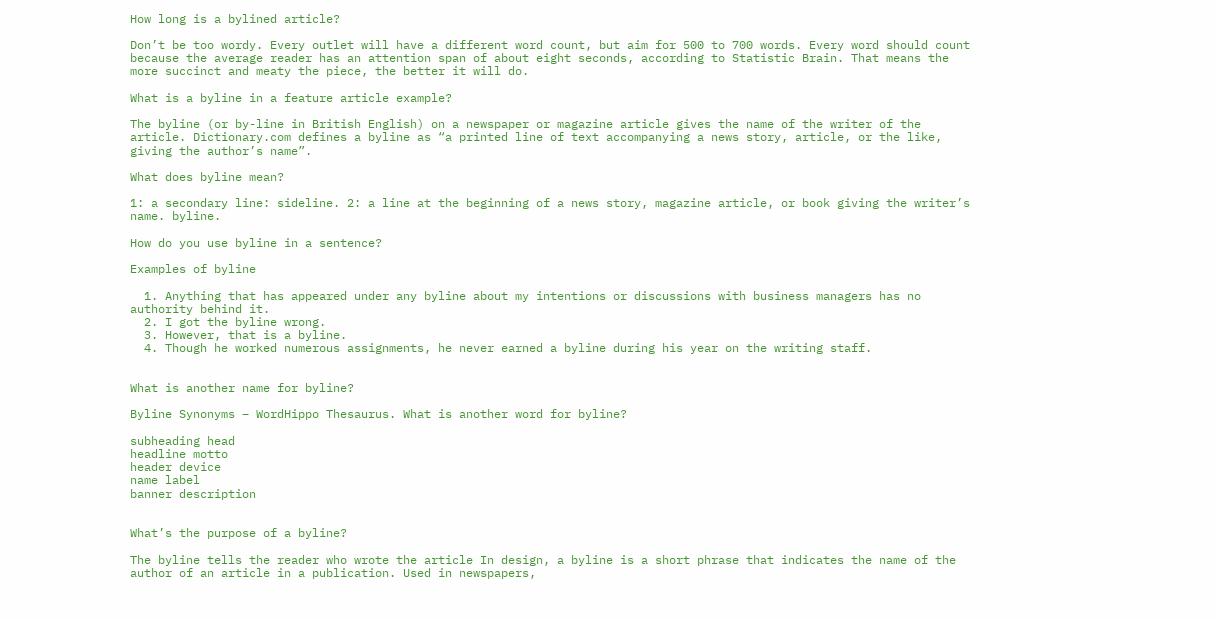How long is a bylined article?

Don’t be too wordy. Every outlet will have a different word count, but aim for 500 to 700 words. Every word should count because the average reader has an attention span of about eight seconds, according to Statistic Brain. That means the more succinct and meaty the piece, the better it will do.

What is a byline in a feature article example?

The byline (or by-line in British English) on a newspaper or magazine article gives the name of the writer of the article. Dictionary.com defines a byline as “a printed line of text accompanying a news story, article, or the like, giving the author’s name”.

What does byline mean?

1: a secondary line: sideline. 2: a line at the beginning of a news story, magazine article, or book giving the writer’s name. byline.

How do you use byline in a sentence?

Examples of byline

  1. Anything that has appeared under any byline about my intentions or discussions with business managers has no authority behind it.
  2. I got the byline wrong.
  3. However, that is a byline.
  4. Though he worked numerous assignments, he never earned a byline during his year on the writing staff.


What is another name for byline?

Byline Synonyms – WordHippo Thesaurus. What is another word for byline?

subheading head
headline motto
header device
name label
banner description


What’s the purpose of a byline?

The byline tells the reader who wrote the article In design, a byline is a short phrase that indicates the name of the author of an article in a publication. Used in newspapers,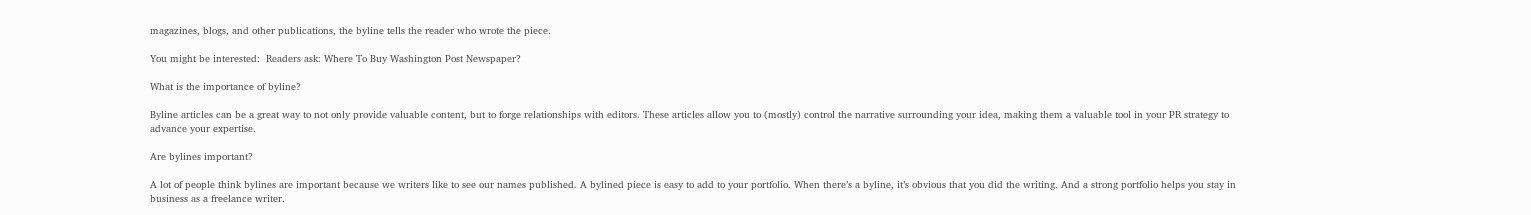magazines, blogs, and other publications, the byline tells the reader who wrote the piece.

You might be interested:  Readers ask: Where To Buy Washington Post Newspaper?

What is the importance of byline?

Byline articles can be a great way to not only provide valuable content, but to forge relationships with editors. These articles allow you to (mostly) control the narrative surrounding your idea, making them a valuable tool in your PR strategy to advance your expertise.

Are bylines important?

A lot of people think bylines are important because we writers like to see our names published. A bylined piece is easy to add to your portfolio. When there’s a byline, it’s obvious that you did the writing. And a strong portfolio helps you stay in business as a freelance writer.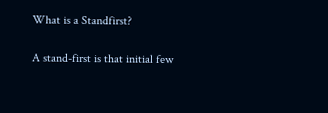What is a Standfirst?

A stand-first is that initial few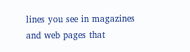lines you see in magazines and web pages that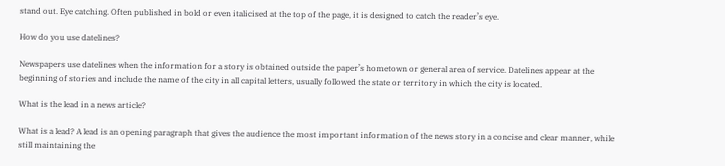stand out. Eye catching. Often published in bold or even italicised at the top of the page, it is designed to catch the reader’s eye.

How do you use datelines?

Newspapers use datelines when the information for a story is obtained outside the paper’s hometown or general area of service. Datelines appear at the beginning of stories and include the name of the city in all capital letters, usually followed the state or territory in which the city is located.

What is the lead in a news article?

What is a lead? A lead is an opening paragraph that gives the audience the most important information of the news story in a concise and clear manner, while still maintaining the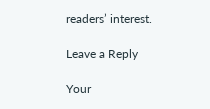readers’ interest.

Leave a Reply

Your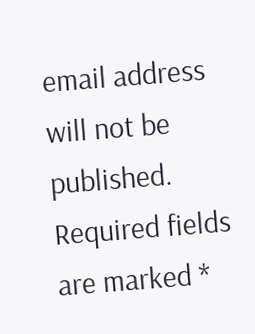email address will not be published. Required fields are marked *